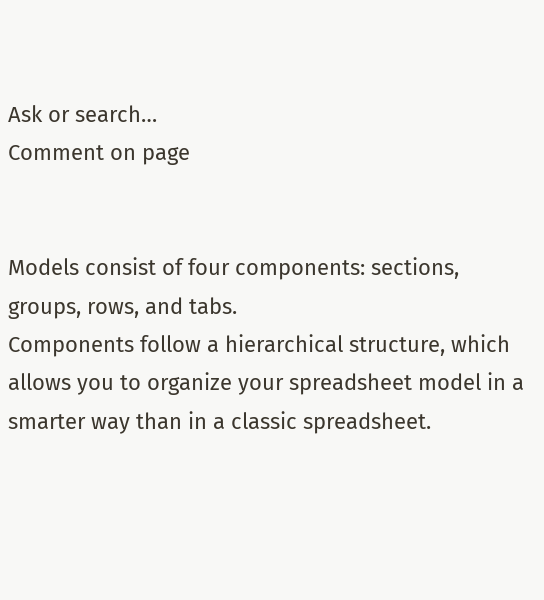Ask or search…
Comment on page


Models consist of four components: sections, groups, rows, and tabs.
Components follow a hierarchical structure, which allows you to organize your spreadsheet model in a smarter way than in a classic spreadsheet.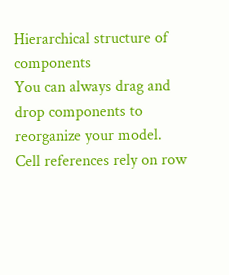Hierarchical structure of components
You can always drag and drop components to reorganize your model.
Cell references rely on row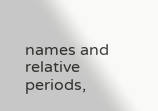names and relative periods,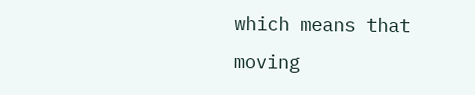which means that moving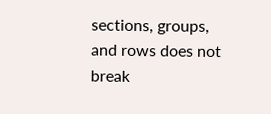sections, groups, and rows does not break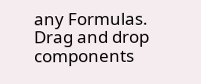any Formulas.
Drag and drop components